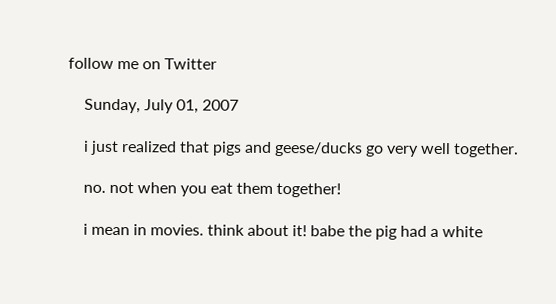follow me on Twitter

    Sunday, July 01, 2007

    i just realized that pigs and geese/ducks go very well together.

    no. not when you eat them together!

    i mean in movies. think about it! babe the pig had a white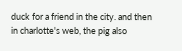duck for a friend in the city. and then in charlotte's web, the pig also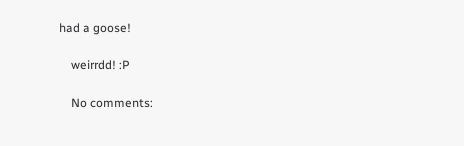had a goose!

    weirrdd! :P

    No comments: